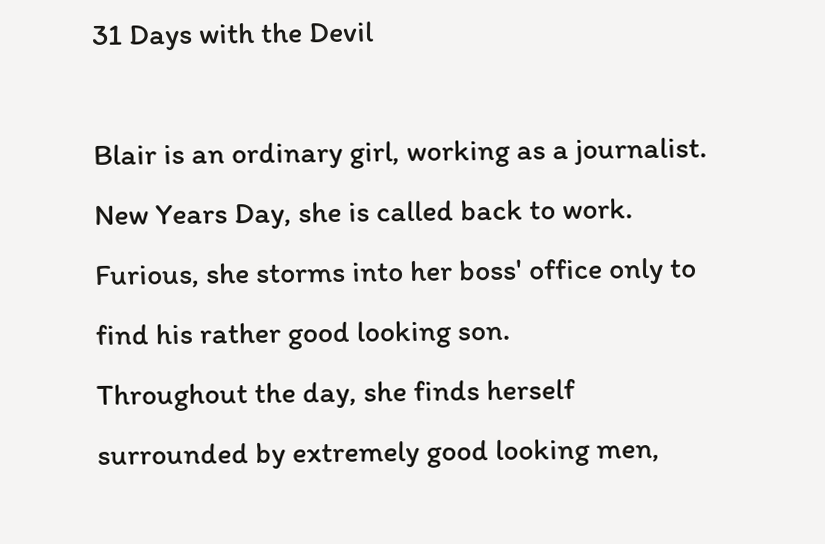31 Days with the Devil

Blair is an ordinary girl, working as a journalist. New Years Day, she is called back to work. Furious, she storms into her boss' office only to find his rather good looking son.
Throughout the day, she finds herself surrounded by extremely good looking men,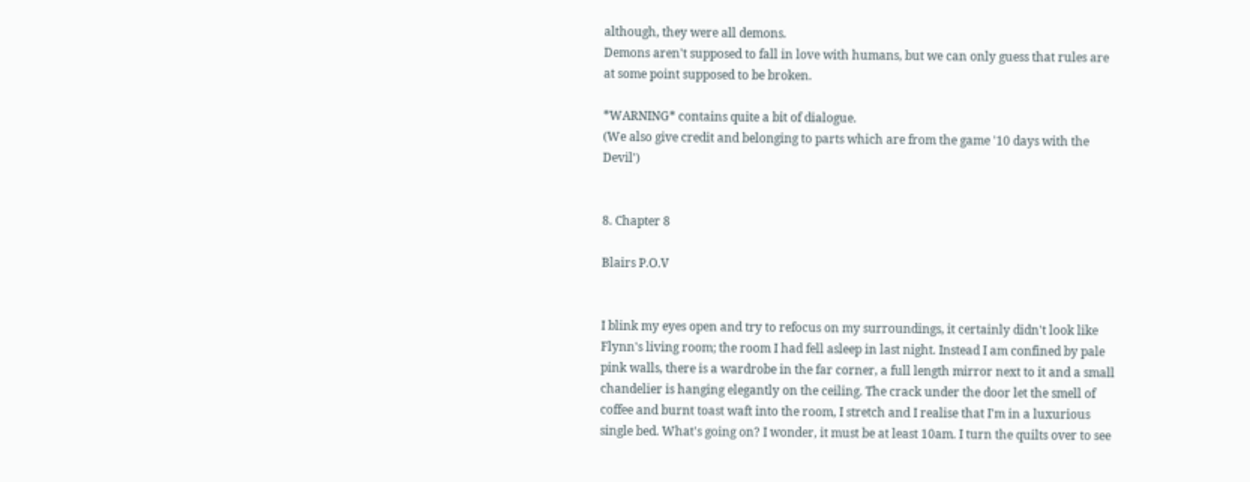although, they were all demons.
Demons aren't supposed to fall in love with humans, but we can only guess that rules are at some point supposed to be broken.

*WARNING* contains quite a bit of dialogue.
(We also give credit and belonging to parts which are from the game '10 days with the Devil')


8. Chapter 8

Blairs P.O.V


I blink my eyes open and try to refocus on my surroundings, it certainly didn't look like Flynn's living room; the room I had fell asleep in last night. Instead I am confined by pale pink walls, there is a wardrobe in the far corner, a full length mirror next to it and a small chandelier is hanging elegantly on the ceiling. The crack under the door let the smell of coffee and burnt toast waft into the room, I stretch and I realise that I'm in a luxurious single bed. What's going on? I wonder, it must be at least 10am. I turn the quilts over to see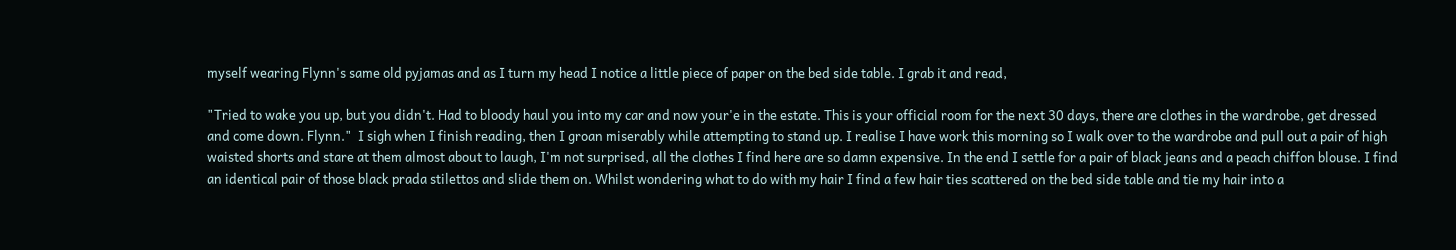myself wearing Flynn's same old pyjamas and as I turn my head I notice a little piece of paper on the bed side table. I grab it and read,

"Tried to wake you up, but you didn't. Had to bloody haul you into my car and now your'e in the estate. This is your official room for the next 30 days, there are clothes in the wardrobe, get dressed and come down. Flynn."  I sigh when I finish reading, then I groan miserably while attempting to stand up. I realise I have work this morning so I walk over to the wardrobe and pull out a pair of high waisted shorts and stare at them almost about to laugh, I'm not surprised, all the clothes I find here are so damn expensive. In the end I settle for a pair of black jeans and a peach chiffon blouse. I find an identical pair of those black prada stilettos and slide them on. Whilst wondering what to do with my hair I find a few hair ties scattered on the bed side table and tie my hair into a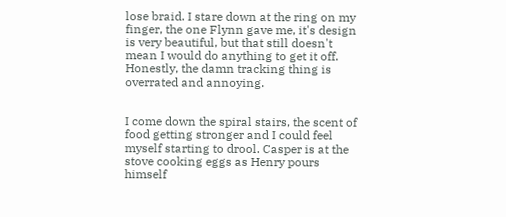lose braid. I stare down at the ring on my finger, the one Flynn gave me, it's design is very beautiful, but that still doesn't mean I would do anything to get it off. Honestly, the damn tracking thing is overrated and annoying.


I come down the spiral stairs, the scent of food getting stronger and I could feel myself starting to drool. Casper is at the stove cooking eggs as Henry pours himself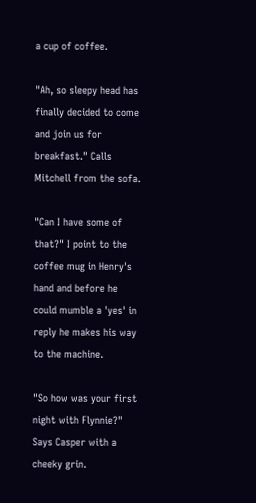a cup of coffee.

"Ah, so sleepy head has finally decided to come and join us for breakfast." Calls Mitchell from the sofa.

"Can I have some of that?" I point to the coffee mug in Henry's hand and before he could mumble a 'yes' in reply he makes his way to the machine.

"So how was your first night with Flynnie?" Says Casper with a cheeky grin.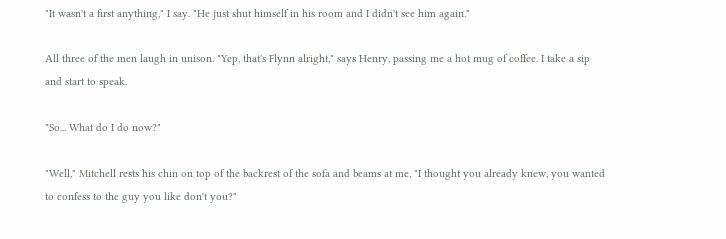"It wasn't a first anything," I say. "He just shut himself in his room and I didn't see him again."

All three of the men laugh in unison. "Yep, that's Flynn alright," says Henry, passing me a hot mug of coffee. I take a sip and start to speak.

"So... What do I do now?"

"Well," Mitchell rests his chin on top of the backrest of the sofa and beams at me, "I thought you already knew, you wanted to confess to the guy you like don't you?"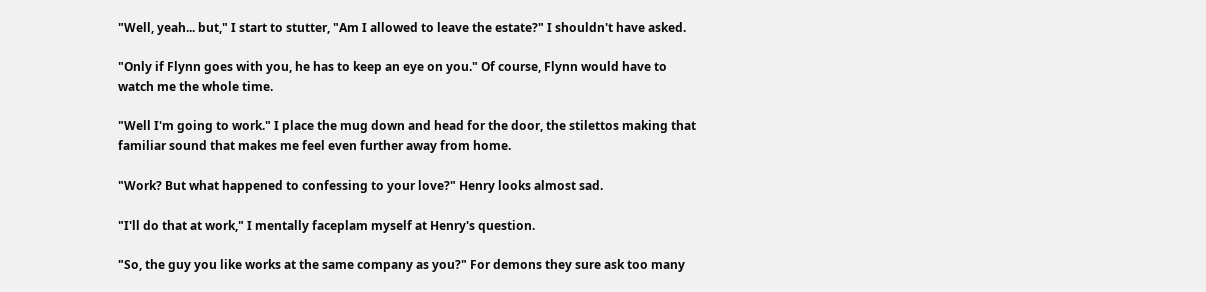"Well, yeah... but," I start to stutter, "Am I allowed to leave the estate?" I shouldn't have asked.

"Only if Flynn goes with you, he has to keep an eye on you." Of course, Flynn would have to watch me the whole time.

"Well I'm going to work." I place the mug down and head for the door, the stilettos making that familiar sound that makes me feel even further away from home.

"Work? But what happened to confessing to your love?" Henry looks almost sad.

"I'll do that at work," I mentally faceplam myself at Henry's question.

"So, the guy you like works at the same company as you?" For demons they sure ask too many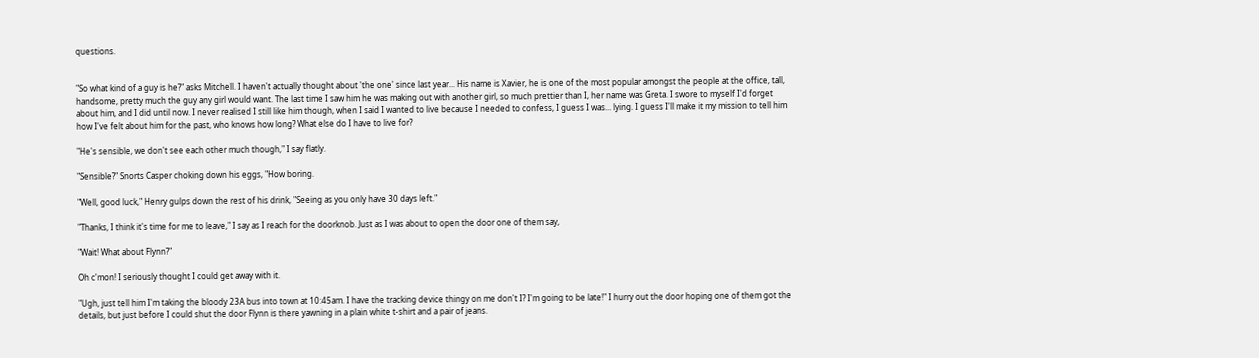questions.


"So what kind of a guy is he?" asks Mitchell. I haven't actually thought about 'the one' since last year... His name is Xavier, he is one of the most popular amongst the people at the office, tall, handsome, pretty much the guy any girl would want. The last time I saw him he was making out with another girl, so much prettier than I, her name was Greta. I swore to myself I'd forget about him, and I did until now. I never realised I still like him though, when I said I wanted to live because I needed to confess, I guess I was... lying. I guess I'll make it my mission to tell him how I've felt about him for the past, who knows how long? What else do I have to live for?

"He's sensible, we don't see each other much though," I say flatly.

"Sensible?" Snorts Casper choking down his eggs, "How boring.

"Well, good luck," Henry gulps down the rest of his drink, "Seeing as you only have 30 days left."

"Thanks, I think it's time for me to leave," I say as I reach for the doorknob. Just as I was about to open the door one of them say,

"Wait! What about Flynn?"

Oh c'mon! I seriously thought I could get away with it.

"Ugh, just tell him I'm taking the bloody 23A bus into town at 10:45am. I have the tracking device thingy on me don't I? I'm going to be late!" I hurry out the door hoping one of them got the details, but just before I could shut the door Flynn is there yawning in a plain white t-shirt and a pair of jeans.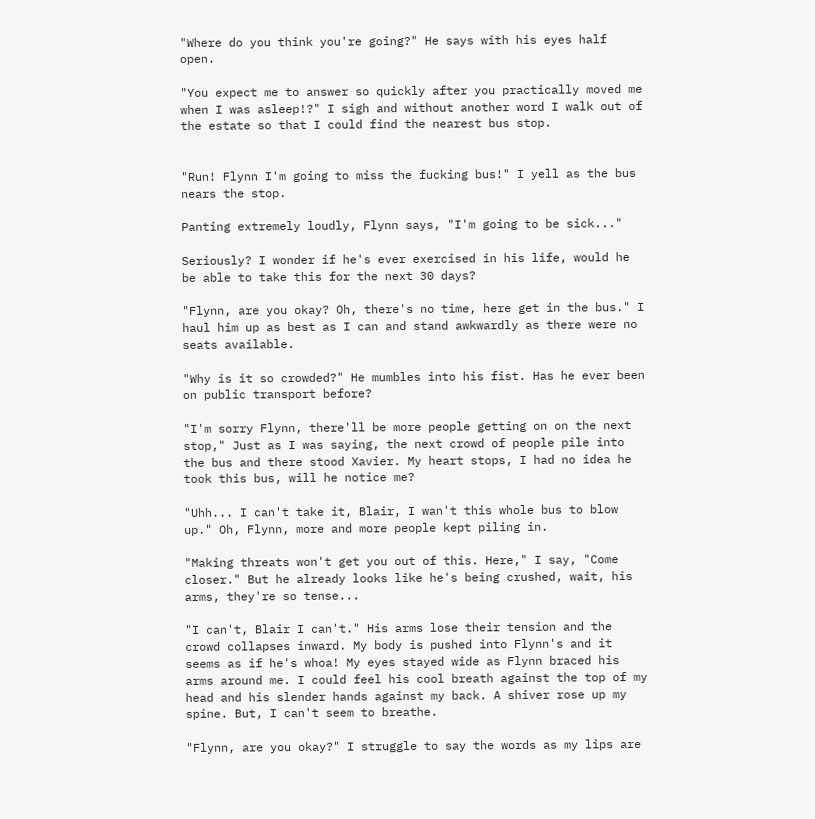"Where do you think you're going?" He says with his eyes half open.

"You expect me to answer so quickly after you practically moved me when I was asleep!?" I sigh and without another word I walk out of the estate so that I could find the nearest bus stop.


"Run! Flynn I'm going to miss the fucking bus!" I yell as the bus nears the stop.

Panting extremely loudly, Flynn says, "I'm going to be sick..."

Seriously? I wonder if he's ever exercised in his life, would he be able to take this for the next 30 days?

"Flynn, are you okay? Oh, there's no time, here get in the bus." I haul him up as best as I can and stand awkwardly as there were no seats available.

"Why is it so crowded?" He mumbles into his fist. Has he ever been on public transport before?

"I'm sorry Flynn, there'll be more people getting on on the next stop," Just as I was saying, the next crowd of people pile into the bus and there stood Xavier. My heart stops, I had no idea he took this bus, will he notice me?

"Uhh... I can't take it, Blair, I wan't this whole bus to blow up." Oh, Flynn, more and more people kept piling in.

"Making threats won't get you out of this. Here," I say, "Come closer." But he already looks like he's being crushed, wait, his arms, they're so tense...

"I can't, Blair I can't." His arms lose their tension and the crowd collapses inward. My body is pushed into Flynn's and it seems as if he's whoa! My eyes stayed wide as Flynn braced his arms around me. I could feel his cool breath against the top of my head and his slender hands against my back. A shiver rose up my spine. But, I can't seem to breathe.

"Flynn, are you okay?" I struggle to say the words as my lips are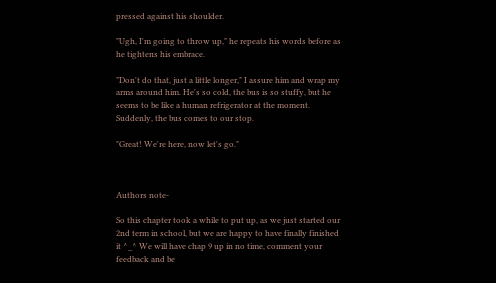pressed against his shoulder.

"Ugh, I'm going to throw up," he repeats his words before as he tightens his embrace.

"Don't do that, just a little longer," I assure him and wrap my arms around him. He's so cold, the bus is so stuffy, but he seems to be like a human refrigerator at the moment. Suddenly, the bus comes to our stop.

"Great! We're here, now let's go."



Authors note-

So this chapter took a while to put up, as we just started our 2nd term in school, but we are happy to have finally finished it ^_^ We will have chap 9 up in no time, comment your feedback and be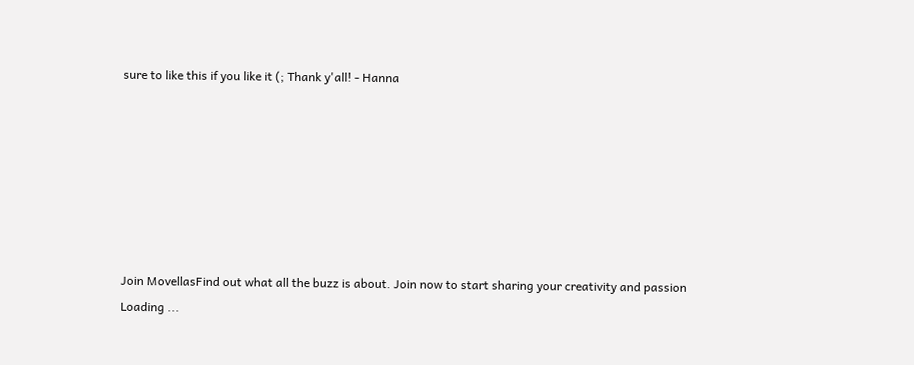sure to like this if you like it (; Thank y'all! - Hanna







Join MovellasFind out what all the buzz is about. Join now to start sharing your creativity and passion
Loading ...